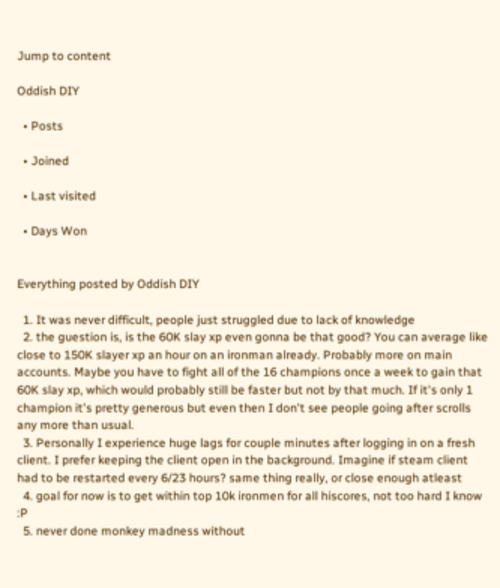Jump to content

Oddish DIY

  • Posts

  • Joined

  • Last visited

  • Days Won


Everything posted by Oddish DIY

  1. It was never difficult, people just struggled due to lack of knowledge
  2. the guestion is, is the 60K slay xp even gonna be that good? You can average like close to 150K slayer xp an hour on an ironman already. Probably more on main accounts. Maybe you have to fight all of the 16 champions once a week to gain that 60K slay xp, which would probably still be faster but not by that much. If it's only 1 champion it's pretty generous but even then I don't see people going after scrolls any more than usual.
  3. Personally I experience huge lags for couple minutes after logging in on a fresh client. I prefer keeping the client open in the background. Imagine if steam client had to be restarted every 6/23 hours? same thing really, or close enough atleast
  4. goal for now is to get within top 10k ironmen for all hiscores, not too hard I know :P
  5. never done monkey madness without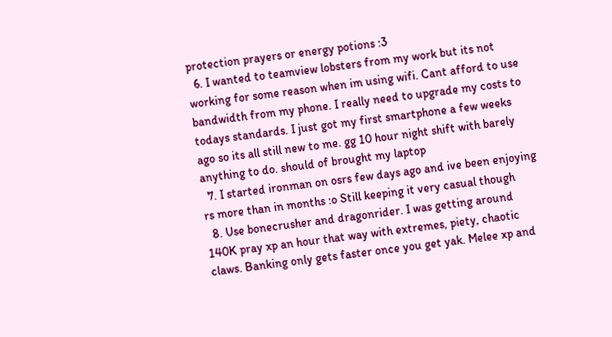protection prayers or energy potions :3
  6. I wanted to teamview lobsters from my work but its not working for some reason when im using wifi. Cant afford to use bandwidth from my phone. I really need to upgrade my costs to todays standards. I just got my first smartphone a few weeks ago so its all still new to me. gg 10 hour night shift with barely anything to do. should of brought my laptop
  7. I started ironman on osrs few days ago and ive been enjoying rs more than in months :o Still keeping it very casual though
  8. Use bonecrusher and dragonrider. I was getting around 140K pray xp an hour that way with extremes, piety, chaotic claws. Banking only gets faster once you get yak. Melee xp and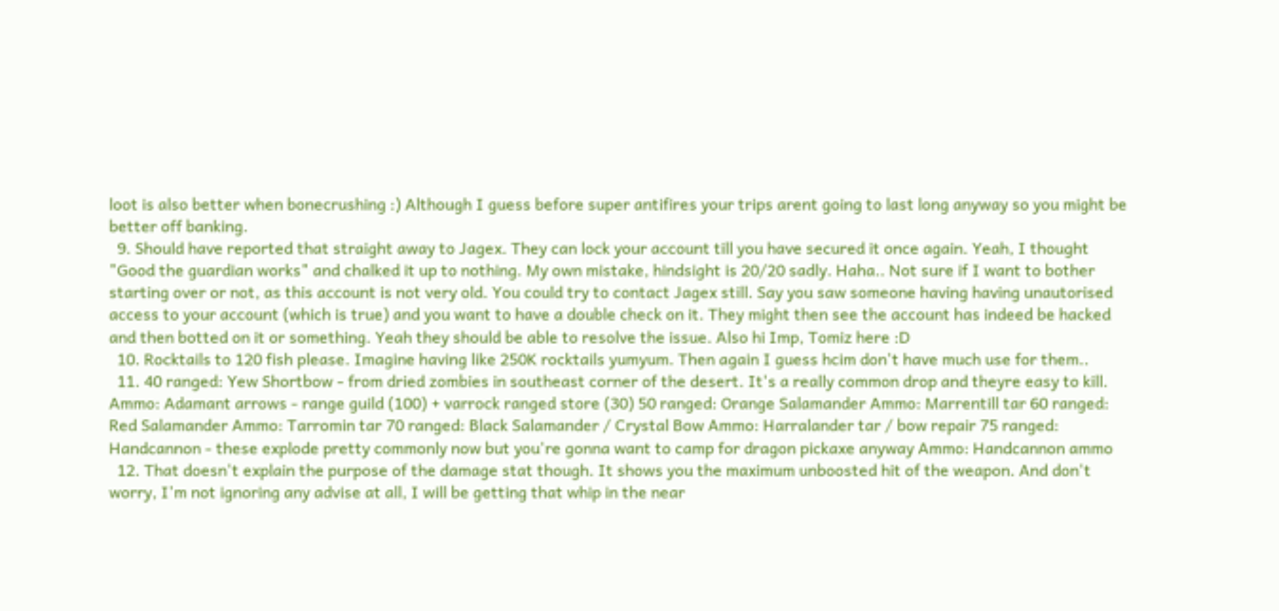loot is also better when bonecrushing :) Although I guess before super antifires your trips arent going to last long anyway so you might be better off banking.
  9. Should have reported that straight away to Jagex. They can lock your account till you have secured it once again. Yeah, I thought "Good the guardian works" and chalked it up to nothing. My own mistake, hindsight is 20/20 sadly. Haha.. Not sure if I want to bother starting over or not, as this account is not very old. You could try to contact Jagex still. Say you saw someone having having unautorised access to your account (which is true) and you want to have a double check on it. They might then see the account has indeed be hacked and then botted on it or something. Yeah they should be able to resolve the issue. Also hi Imp, Tomiz here :D
  10. Rocktails to 120 fish please. Imagine having like 250K rocktails yumyum. Then again I guess hcim don't have much use for them..
  11. 40 ranged: Yew Shortbow - from dried zombies in southeast corner of the desert. It's a really common drop and theyre easy to kill. Ammo: Adamant arrows - range guild (100) + varrock ranged store (30) 50 ranged: Orange Salamander Ammo: Marrentill tar 60 ranged: Red Salamander Ammo: Tarromin tar 70 ranged: Black Salamander / Crystal Bow Ammo: Harralander tar / bow repair 75 ranged: Handcannon - these explode pretty commonly now but you're gonna want to camp for dragon pickaxe anyway Ammo: Handcannon ammo
  12. That doesn't explain the purpose of the damage stat though. It shows you the maximum unboosted hit of the weapon. And don't worry, I'm not ignoring any advise at all, I will be getting that whip in the near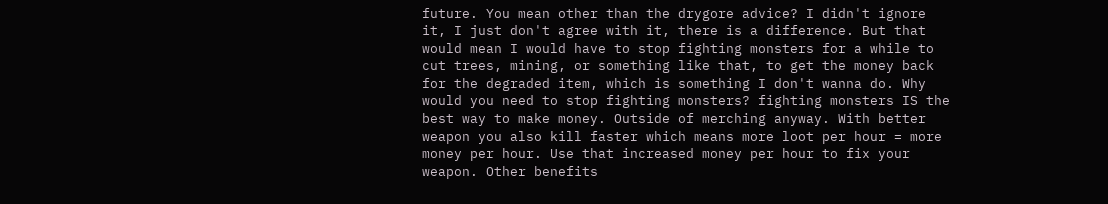future. You mean other than the drygore advice? I didn't ignore it, I just don't agree with it, there is a difference. But that would mean I would have to stop fighting monsters for a while to cut trees, mining, or something like that, to get the money back for the degraded item, which is something I don't wanna do. Why would you need to stop fighting monsters? fighting monsters IS the best way to make money. Outside of merching anyway. With better weapon you also kill faster which means more loot per hour = more money per hour. Use that increased money per hour to fix your weapon. Other benefits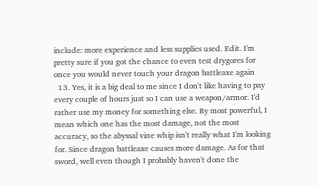include: more experience and less supplies used. Edit. I'm pretty sure if you got the chance to even test drygores for once you would never touch your dragon battleaxe again
  13. Yes, it is a big deal to me since I don't like having to pay every couple of hours just so I can use a weapon/armor. I'd rather use my money for something else. By most powerful, I mean which one has the most damage, not the most accuracy, so the abyssal vine whip isn't really what I'm looking for. Since dragon battleaxe causes more damage. As for that sword, well even though I probably haven't done the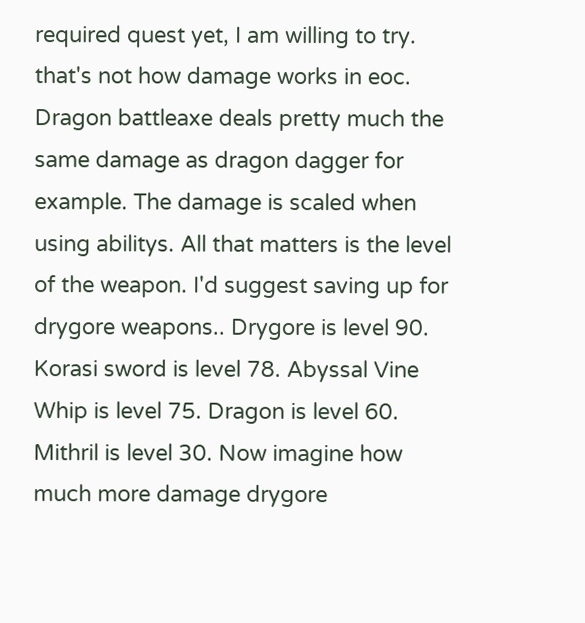required quest yet, I am willing to try. that's not how damage works in eoc. Dragon battleaxe deals pretty much the same damage as dragon dagger for example. The damage is scaled when using abilitys. All that matters is the level of the weapon. I'd suggest saving up for drygore weapons.. Drygore is level 90. Korasi sword is level 78. Abyssal Vine Whip is level 75. Dragon is level 60. Mithril is level 30. Now imagine how much more damage drygore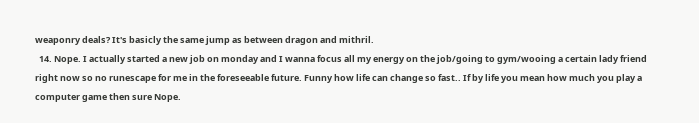weaponry deals? It's basicly the same jump as between dragon and mithril.
  14. Nope. I actually started a new job on monday and I wanna focus all my energy on the job/going to gym/wooing a certain lady friend right now so no runescape for me in the foreseeable future. Funny how life can change so fast.. If by life you mean how much you play a computer game then sure Nope.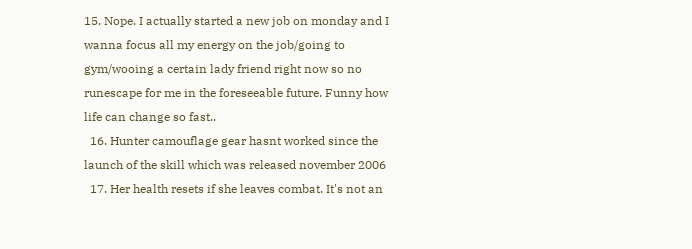15. Nope. I actually started a new job on monday and I wanna focus all my energy on the job/going to gym/wooing a certain lady friend right now so no runescape for me in the foreseeable future. Funny how life can change so fast..
  16. Hunter camouflage gear hasnt worked since the launch of the skill which was released november 2006
  17. Her health resets if she leaves combat. It's not an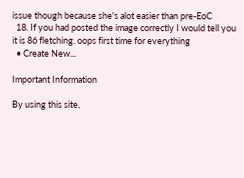issue though because she's alot easier than pre-EoC
  18. If you had posted the image correctly I would tell you it is 86 fletching. oops first time for everything
  • Create New...

Important Information

By using this site,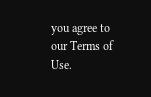you agree to our Terms of Use.